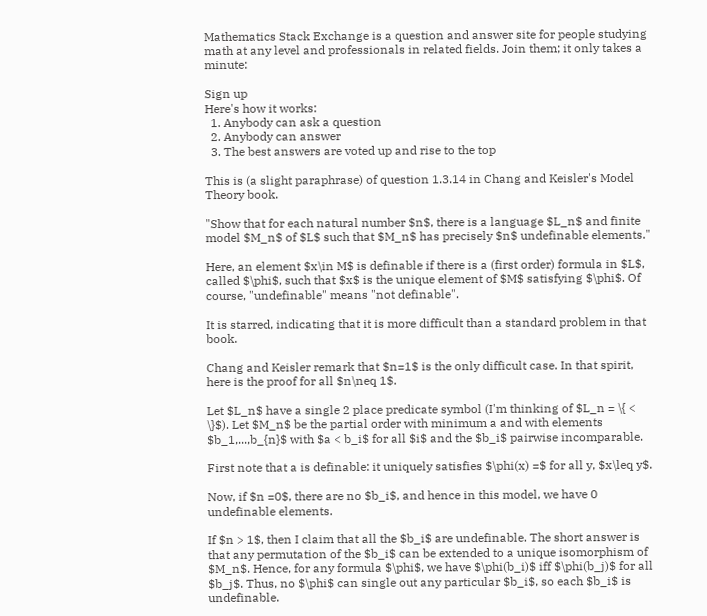Mathematics Stack Exchange is a question and answer site for people studying math at any level and professionals in related fields. Join them; it only takes a minute:

Sign up
Here's how it works:
  1. Anybody can ask a question
  2. Anybody can answer
  3. The best answers are voted up and rise to the top

This is (a slight paraphrase) of question 1.3.14 in Chang and Keisler's Model Theory book.

"Show that for each natural number $n$, there is a language $L_n$ and finite model $M_n$ of $L$ such that $M_n$ has precisely $n$ undefinable elements."

Here, an element $x\in M$ is definable if there is a (first order) formula in $L$, called $\phi$, such that $x$ is the unique element of $M$ satisfying $\phi$. Of course, "undefinable" means "not definable".

It is starred, indicating that it is more difficult than a standard problem in that book.

Chang and Keisler remark that $n=1$ is the only difficult case. In that spirit, here is the proof for all $n\neq 1$.

Let $L_n$ have a single 2 place predicate symbol (I'm thinking of $L_n = \{ < \}$). Let $M_n$ be the partial order with minimum a and with elements $b_1,...,b_{n}$ with $a < b_i$ for all $i$ and the $b_i$ pairwise incomparable.

First note that a is definable: it uniquely satisfies $\phi(x) =$ for all y, $x\leq y$.

Now, if $n =0$, there are no $b_i$, and hence in this model, we have 0 undefinable elements.

If $n > 1$, then I claim that all the $b_i$ are undefinable. The short answer is that any permutation of the $b_i$ can be extended to a unique isomorphism of $M_n$. Hence, for any formula $\phi$, we have $\phi(b_i)$ iff $\phi(b_j)$ for all $b_j$. Thus, no $\phi$ can single out any particular $b_i$, so each $b_i$ is undefinable.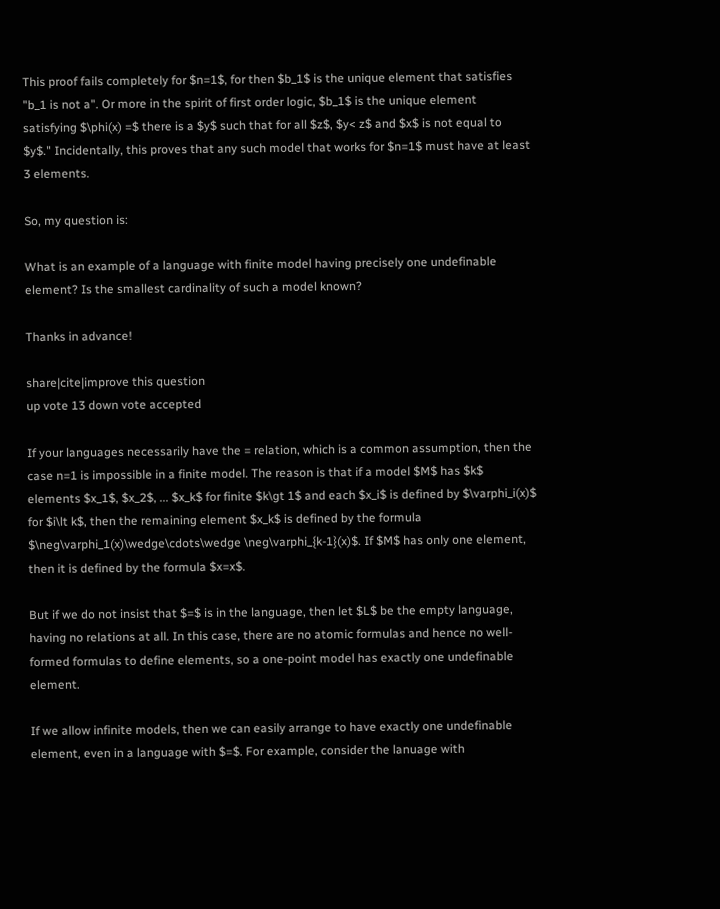This proof fails completely for $n=1$, for then $b_1$ is the unique element that satisfies "b_1 is not a". Or more in the spirit of first order logic, $b_1$ is the unique element satisfying $\phi(x) =$ there is a $y$ such that for all $z$, $y< z$ and $x$ is not equal to $y$." Incidentally, this proves that any such model that works for $n=1$ must have at least 3 elements.

So, my question is:

What is an example of a language with finite model having precisely one undefinable element? Is the smallest cardinality of such a model known?

Thanks in advance!

share|cite|improve this question
up vote 13 down vote accepted

If your languages necessarily have the = relation, which is a common assumption, then the case n=1 is impossible in a finite model. The reason is that if a model $M$ has $k$ elements $x_1$, $x_2$, ... $x_k$ for finite $k\gt 1$ and each $x_i$ is defined by $\varphi_i(x)$ for $i\lt k$, then the remaining element $x_k$ is defined by the formula $\neg\varphi_1(x)\wedge\cdots\wedge \neg\varphi_{k-1}(x)$. If $M$ has only one element, then it is defined by the formula $x=x$.

But if we do not insist that $=$ is in the language, then let $L$ be the empty language, having no relations at all. In this case, there are no atomic formulas and hence no well-formed formulas to define elements, so a one-point model has exactly one undefinable element.

If we allow infinite models, then we can easily arrange to have exactly one undefinable element, even in a language with $=$. For example, consider the lanuage with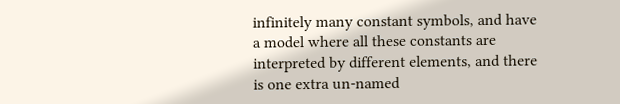infinitely many constant symbols, and have a model where all these constants are interpreted by different elements, and there is one extra un-named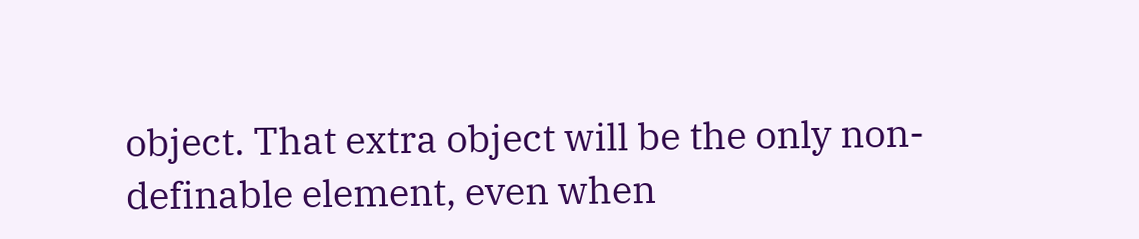object. That extra object will be the only non-definable element, even when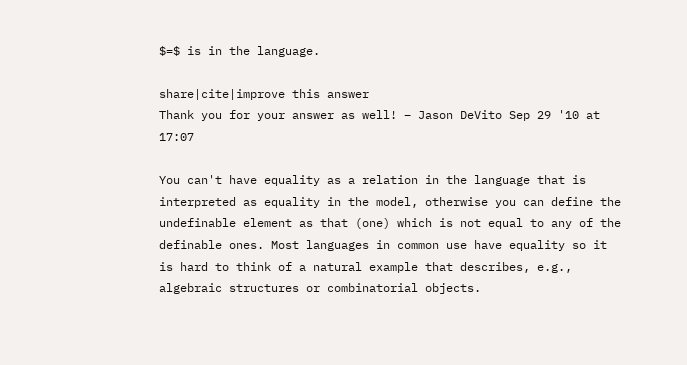$=$ is in the language.

share|cite|improve this answer
Thank you for your answer as well! – Jason DeVito Sep 29 '10 at 17:07

You can't have equality as a relation in the language that is interpreted as equality in the model, otherwise you can define the undefinable element as that (one) which is not equal to any of the definable ones. Most languages in common use have equality so it is hard to think of a natural example that describes, e.g., algebraic structures or combinatorial objects.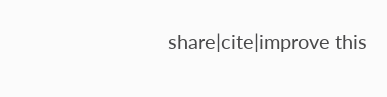share|cite|improve this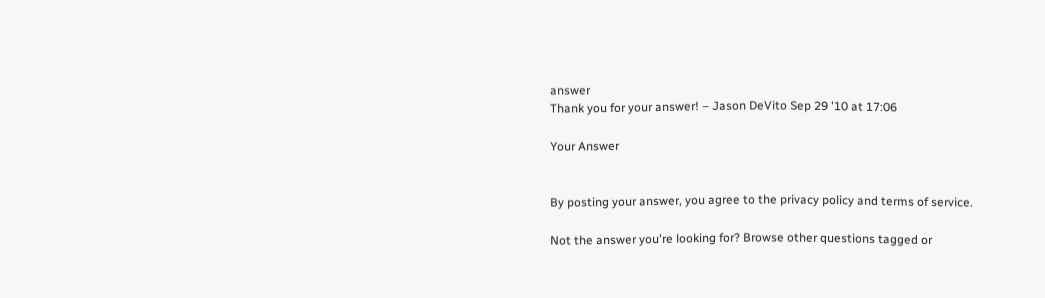answer
Thank you for your answer! – Jason DeVito Sep 29 '10 at 17:06

Your Answer


By posting your answer, you agree to the privacy policy and terms of service.

Not the answer you're looking for? Browse other questions tagged or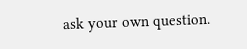ask your own question.